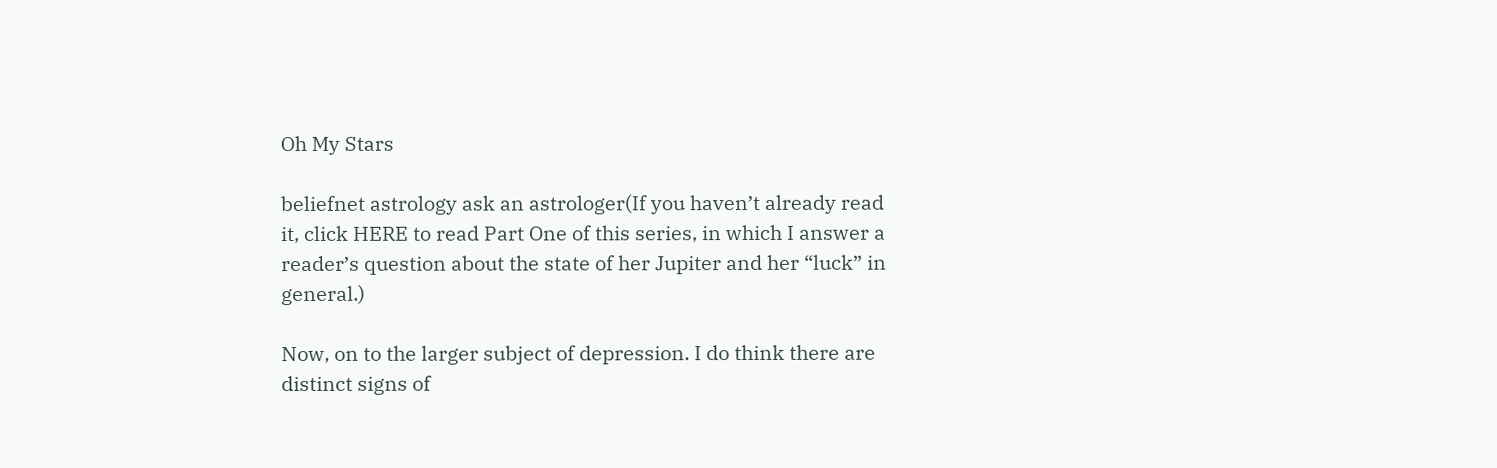Oh My Stars

beliefnet astrology ask an astrologer(If you haven’t already read it, click HERE to read Part One of this series, in which I answer a reader’s question about the state of her Jupiter and her “luck” in general.)

Now, on to the larger subject of depression. I do think there are distinct signs of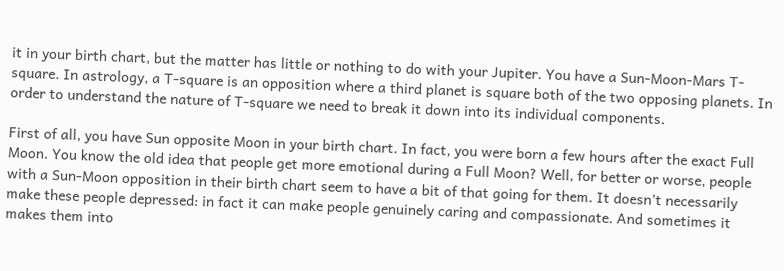it in your birth chart, but the matter has little or nothing to do with your Jupiter. You have a Sun-Moon-Mars T-square. In astrology, a T-square is an opposition where a third planet is square both of the two opposing planets. In order to understand the nature of T-square we need to break it down into its individual components.

First of all, you have Sun opposite Moon in your birth chart. In fact, you were born a few hours after the exact Full Moon. You know the old idea that people get more emotional during a Full Moon? Well, for better or worse, people with a Sun-Moon opposition in their birth chart seem to have a bit of that going for them. It doesn’t necessarily make these people depressed: in fact it can make people genuinely caring and compassionate. And sometimes it makes them into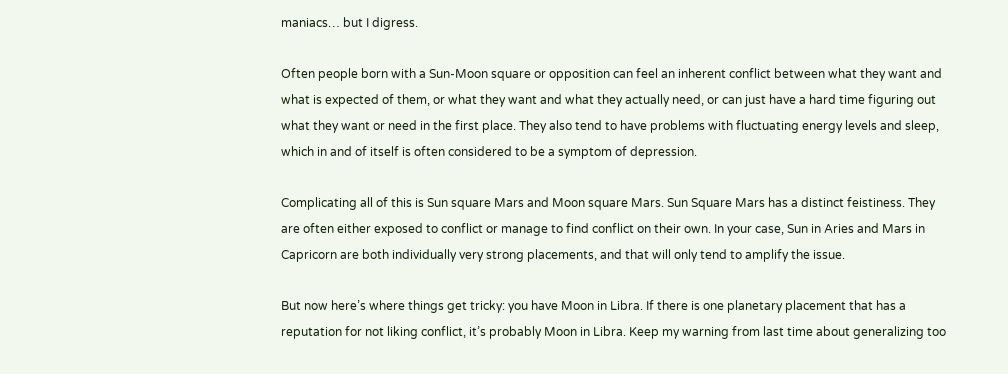maniacs… but I digress.

Often people born with a Sun-Moon square or opposition can feel an inherent conflict between what they want and what is expected of them, or what they want and what they actually need, or can just have a hard time figuring out what they want or need in the first place. They also tend to have problems with fluctuating energy levels and sleep, which in and of itself is often considered to be a symptom of depression.

Complicating all of this is Sun square Mars and Moon square Mars. Sun Square Mars has a distinct feistiness. They are often either exposed to conflict or manage to find conflict on their own. In your case, Sun in Aries and Mars in Capricorn are both individually very strong placements, and that will only tend to amplify the issue.

But now here’s where things get tricky: you have Moon in Libra. If there is one planetary placement that has a reputation for not liking conflict, it’s probably Moon in Libra. Keep my warning from last time about generalizing too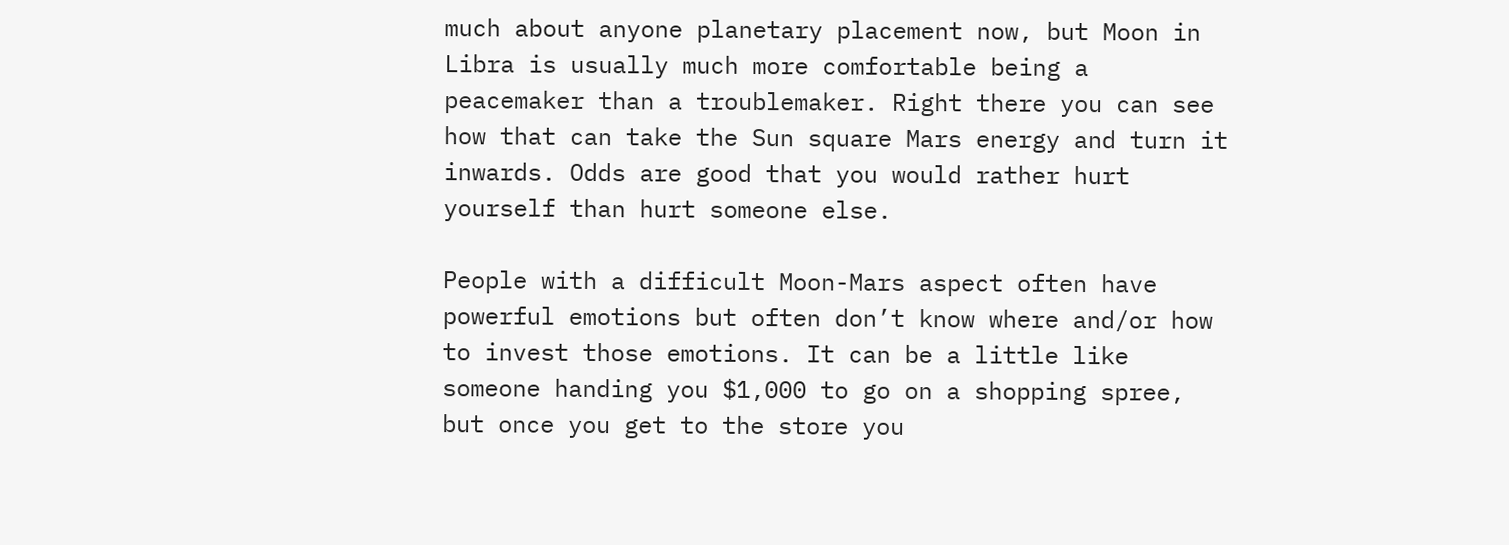much about anyone planetary placement now, but Moon in Libra is usually much more comfortable being a peacemaker than a troublemaker. Right there you can see how that can take the Sun square Mars energy and turn it inwards. Odds are good that you would rather hurt yourself than hurt someone else.

People with a difficult Moon-Mars aspect often have powerful emotions but often don’t know where and/or how to invest those emotions. It can be a little like someone handing you $1,000 to go on a shopping spree, but once you get to the store you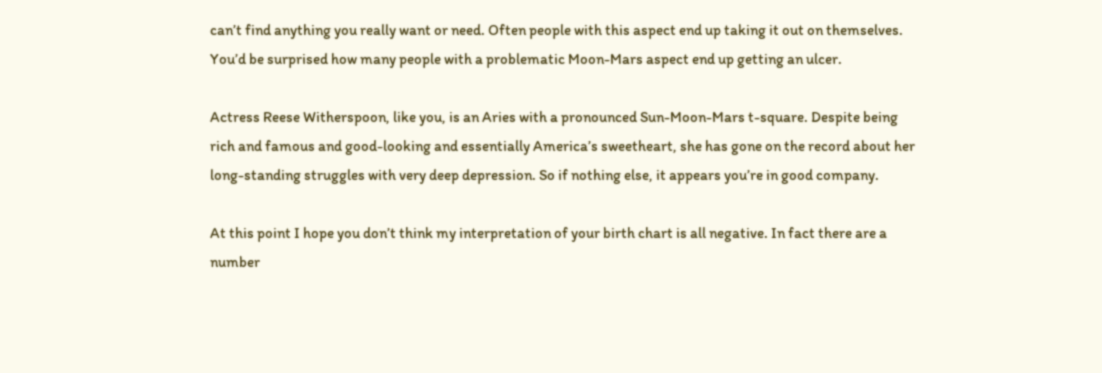can’t find anything you really want or need. Often people with this aspect end up taking it out on themselves. You’d be surprised how many people with a problematic Moon-Mars aspect end up getting an ulcer.

Actress Reese Witherspoon, like you, is an Aries with a pronounced Sun-Moon-Mars t-square. Despite being rich and famous and good-looking and essentially America’s sweetheart, she has gone on the record about her long-standing struggles with very deep depression. So if nothing else, it appears you’re in good company.

At this point I hope you don’t think my interpretation of your birth chart is all negative. In fact there are a number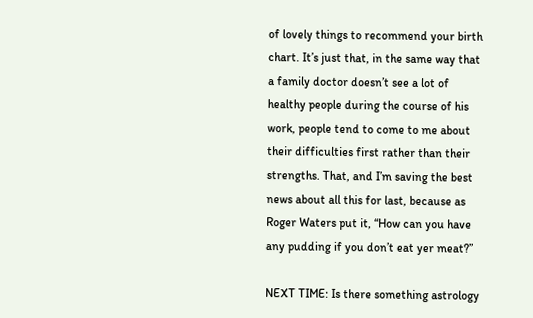of lovely things to recommend your birth chart. It’s just that, in the same way that a family doctor doesn’t see a lot of healthy people during the course of his work, people tend to come to me about their difficulties first rather than their strengths. That, and I’m saving the best news about all this for last, because as Roger Waters put it, “How can you have any pudding if you don’t eat yer meat?”

NEXT TIME: Is there something astrology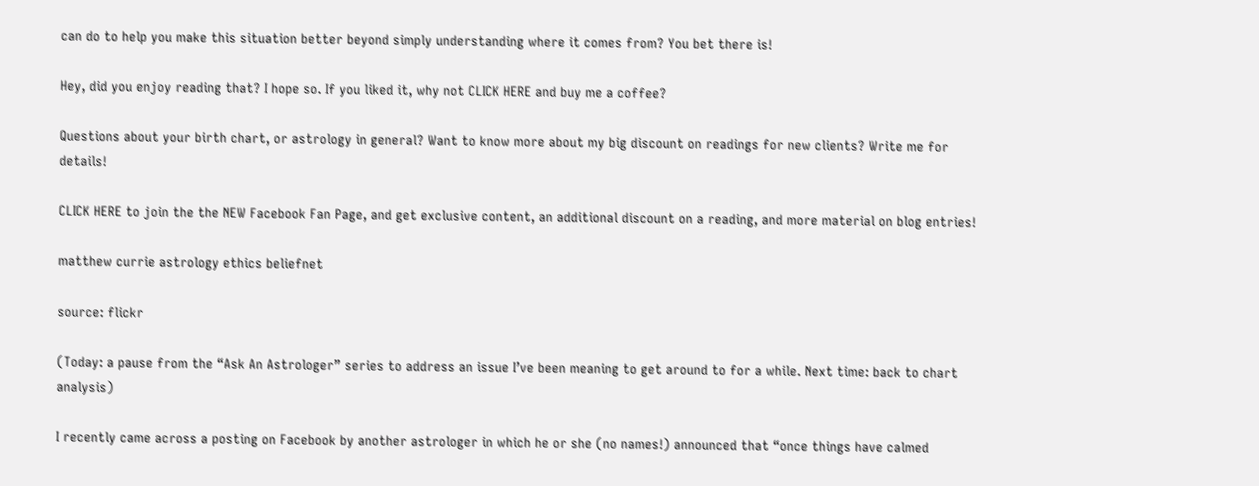can do to help you make this situation better beyond simply understanding where it comes from? You bet there is!

Hey, did you enjoy reading that? I hope so. If you liked it, why not CLICK HERE and buy me a coffee?

Questions about your birth chart, or astrology in general? Want to know more about my big discount on readings for new clients? Write me for details!

CLICK HERE to join the the NEW Facebook Fan Page, and get exclusive content, an additional discount on a reading, and more material on blog entries!

matthew currie astrology ethics beliefnet

source: flickr

(Today: a pause from the “Ask An Astrologer” series to address an issue I’ve been meaning to get around to for a while. Next time: back to chart analysis)

I recently came across a posting on Facebook by another astrologer in which he or she (no names!) announced that “once things have calmed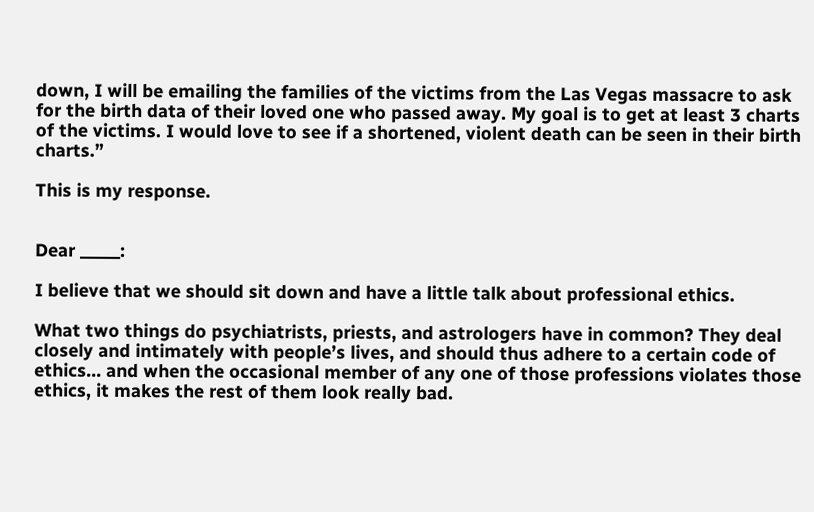down, I will be emailing the families of the victims from the Las Vegas massacre to ask for the birth data of their loved one who passed away. My goal is to get at least 3 charts of the victims. I would love to see if a shortened, violent death can be seen in their birth charts.”

This is my response.


Dear _____:

I believe that we should sit down and have a little talk about professional ethics.

What two things do psychiatrists, priests, and astrologers have in common? They deal closely and intimately with people’s lives, and should thus adhere to a certain code of ethics… and when the occasional member of any one of those professions violates those ethics, it makes the rest of them look really bad.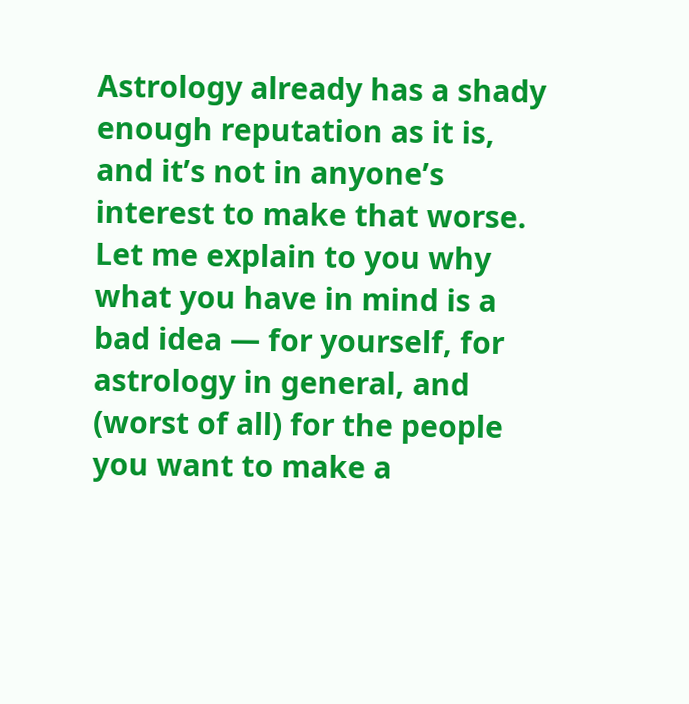Astrology already has a shady enough reputation as it is, and it’s not in anyone’s interest to make that worse. Let me explain to you why what you have in mind is a bad idea — for yourself, for astrology in general, and (worst of all) for the people you want to make a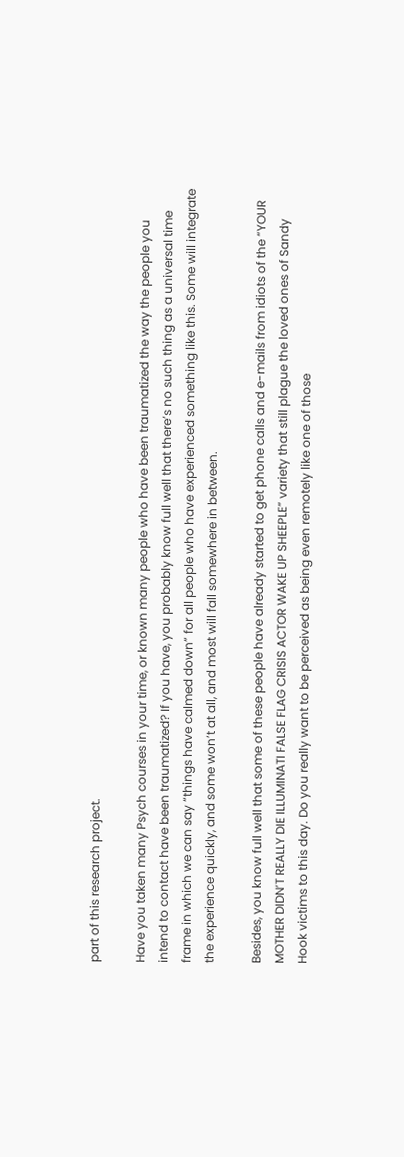part of this research project.

Have you taken many Psych courses in your time, or known many people who have been traumatized the way the people you intend to contact have been traumatized? If you have, you probably know full well that there’s no such thing as a universal time frame in which we can say “things have calmed down” for all people who have experienced something like this. Some will integrate the experience quickly, and some won’t at all, and most will fall somewhere in between.

Besides, you know full well that some of these people have already started to get phone calls and e-mails from idiots of the “YOUR MOTHER DIDN’T REALLY DIE ILLUMINATI FALSE FLAG CRISIS ACTOR WAKE UP SHEEPLE” variety that still plague the loved ones of Sandy Hook victims to this day. Do you really want to be perceived as being even remotely like one of those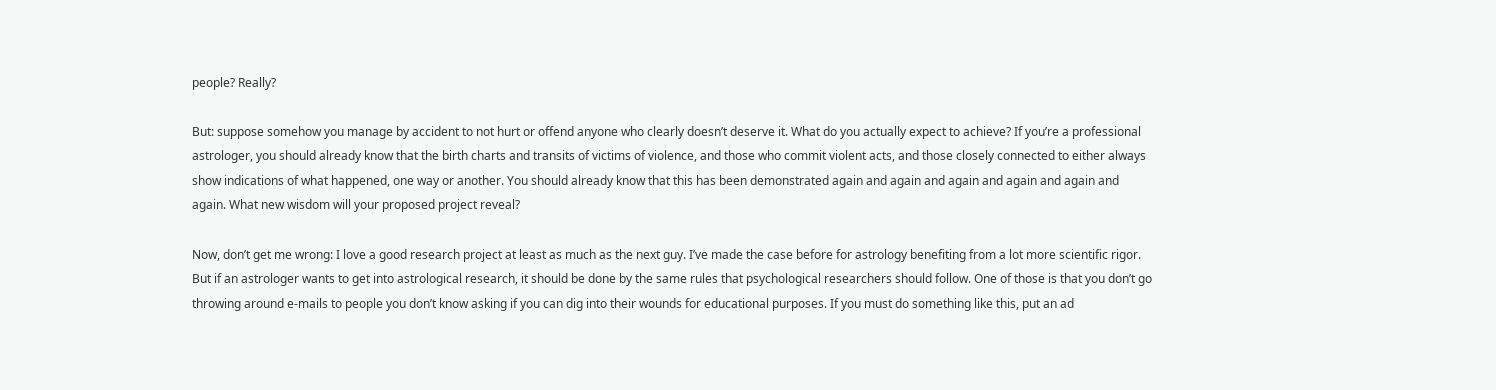people? Really?

But: suppose somehow you manage by accident to not hurt or offend anyone who clearly doesn’t deserve it. What do you actually expect to achieve? If you’re a professional astrologer, you should already know that the birth charts and transits of victims of violence, and those who commit violent acts, and those closely connected to either always show indications of what happened, one way or another. You should already know that this has been demonstrated again and again and again and again and again and again. What new wisdom will your proposed project reveal?

Now, don’t get me wrong: I love a good research project at least as much as the next guy. I’ve made the case before for astrology benefiting from a lot more scientific rigor. But if an astrologer wants to get into astrological research, it should be done by the same rules that psychological researchers should follow. One of those is that you don’t go throwing around e-mails to people you don’t know asking if you can dig into their wounds for educational purposes. If you must do something like this, put an ad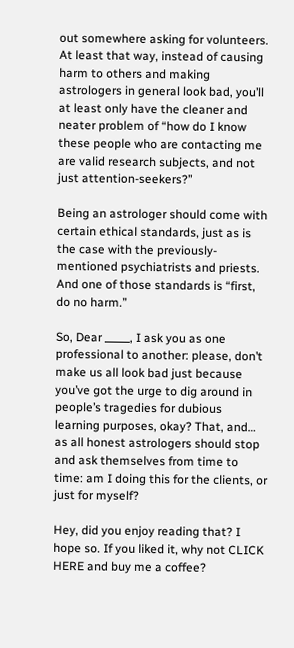out somewhere asking for volunteers. At least that way, instead of causing harm to others and making astrologers in general look bad, you’ll at least only have the cleaner and neater problem of “how do I know these people who are contacting me are valid research subjects, and not just attention-seekers?”

Being an astrologer should come with certain ethical standards, just as is the case with the previously-mentioned psychiatrists and priests. And one of those standards is “first, do no harm.”

So, Dear _____, I ask you as one professional to another: please, don’t make us all look bad just because you’ve got the urge to dig around in people’s tragedies for dubious learning purposes, okay? That, and… as all honest astrologers should stop and ask themselves from time to time: am I doing this for the clients, or just for myself?

Hey, did you enjoy reading that? I hope so. If you liked it, why not CLICK HERE and buy me a coffee?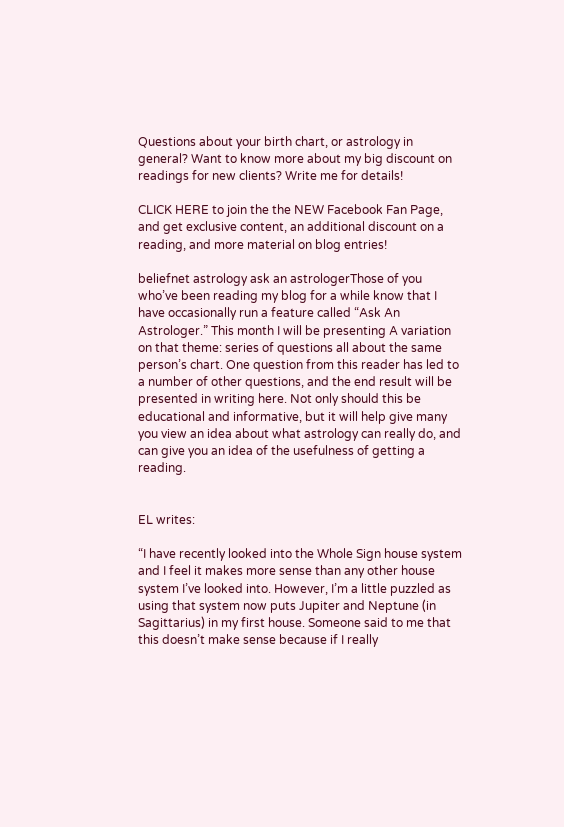Questions about your birth chart, or astrology in general? Want to know more about my big discount on readings for new clients? Write me for details!

CLICK HERE to join the the NEW Facebook Fan Page, and get exclusive content, an additional discount on a reading, and more material on blog entries!

beliefnet astrology ask an astrologerThose of you who’ve been reading my blog for a while know that I have occasionally run a feature called “Ask An Astrologer.” This month I will be presenting A variation on that theme: series of questions all about the same person’s chart. One question from this reader has led to a number of other questions, and the end result will be presented in writing here. Not only should this be educational and informative, but it will help give many you view an idea about what astrology can really do, and can give you an idea of the usefulness of getting a reading.


EL writes:

“I have recently looked into the Whole Sign house system and I feel it makes more sense than any other house system I’ve looked into. However, I’m a little puzzled as using that system now puts Jupiter and Neptune (in Sagittarius) in my first house. Someone said to me that this doesn’t make sense because if I really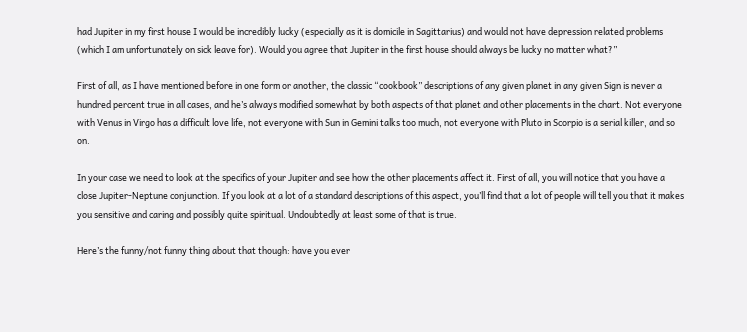had Jupiter in my first house I would be incredibly lucky (especially as it is domicile in Sagittarius) and would not have depression related problems (which I am unfortunately on sick leave for). Would you agree that Jupiter in the first house should always be lucky no matter what?”

First of all, as I have mentioned before in one form or another, the classic “cookbook” descriptions of any given planet in any given Sign is never a hundred percent true in all cases, and he’s always modified somewhat by both aspects of that planet and other placements in the chart. Not everyone with Venus in Virgo has a difficult love life, not everyone with Sun in Gemini talks too much, not everyone with Pluto in Scorpio is a serial killer, and so on.

In your case we need to look at the specifics of your Jupiter and see how the other placements affect it. First of all, you will notice that you have a close Jupiter-Neptune conjunction. If you look at a lot of a standard descriptions of this aspect, you’ll find that a lot of people will tell you that it makes you sensitive and caring and possibly quite spiritual. Undoubtedly at least some of that is true.

Here’s the funny/not funny thing about that though: have you ever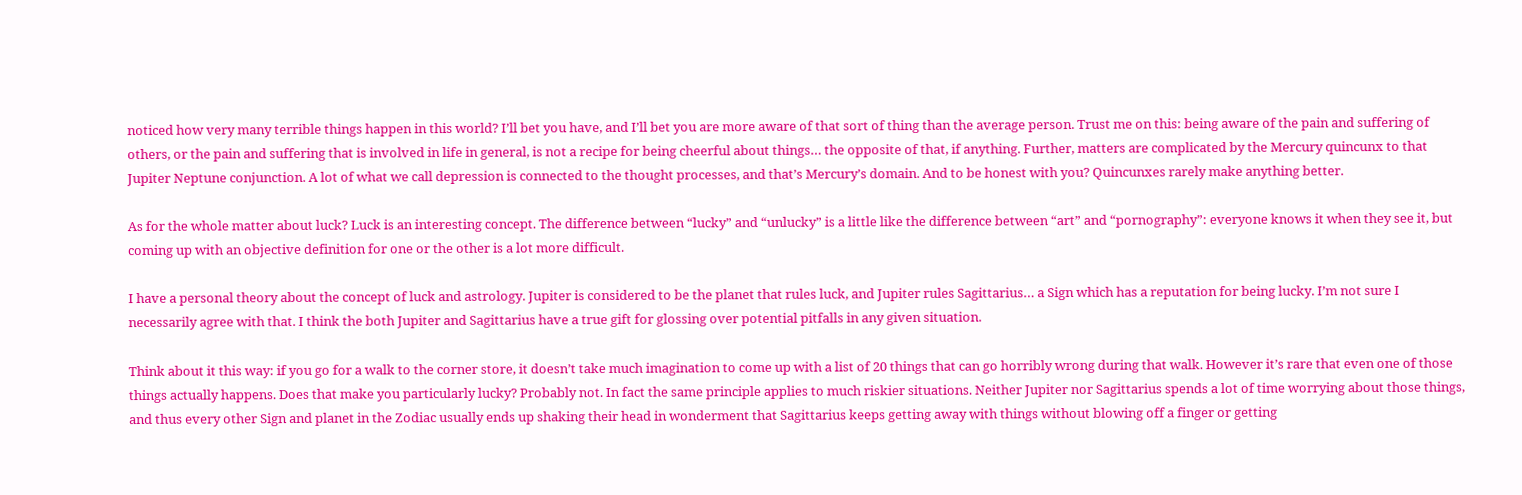noticed how very many terrible things happen in this world? I’ll bet you have, and I’ll bet you are more aware of that sort of thing than the average person. Trust me on this: being aware of the pain and suffering of others, or the pain and suffering that is involved in life in general, is not a recipe for being cheerful about things… the opposite of that, if anything. Further, matters are complicated by the Mercury quincunx to that Jupiter Neptune conjunction. A lot of what we call depression is connected to the thought processes, and that’s Mercury’s domain. And to be honest with you? Quincunxes rarely make anything better.

As for the whole matter about luck? Luck is an interesting concept. The difference between “lucky” and “unlucky” is a little like the difference between “art” and “pornography”: everyone knows it when they see it, but coming up with an objective definition for one or the other is a lot more difficult.

I have a personal theory about the concept of luck and astrology. Jupiter is considered to be the planet that rules luck, and Jupiter rules Sagittarius… a Sign which has a reputation for being lucky. I’m not sure I necessarily agree with that. I think the both Jupiter and Sagittarius have a true gift for glossing over potential pitfalls in any given situation.

Think about it this way: if you go for a walk to the corner store, it doesn’t take much imagination to come up with a list of 20 things that can go horribly wrong during that walk. However it’s rare that even one of those things actually happens. Does that make you particularly lucky? Probably not. In fact the same principle applies to much riskier situations. Neither Jupiter nor Sagittarius spends a lot of time worrying about those things, and thus every other Sign and planet in the Zodiac usually ends up shaking their head in wonderment that Sagittarius keeps getting away with things without blowing off a finger or getting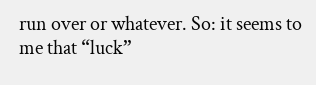run over or whatever. So: it seems to me that “luck”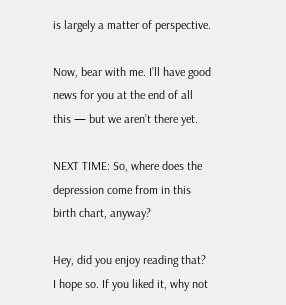is largely a matter of perspective.

Now, bear with me. I’ll have good news for you at the end of all this — but we aren’t there yet.

NEXT TIME: So, where does the depression come from in this birth chart, anyway?

Hey, did you enjoy reading that? I hope so. If you liked it, why not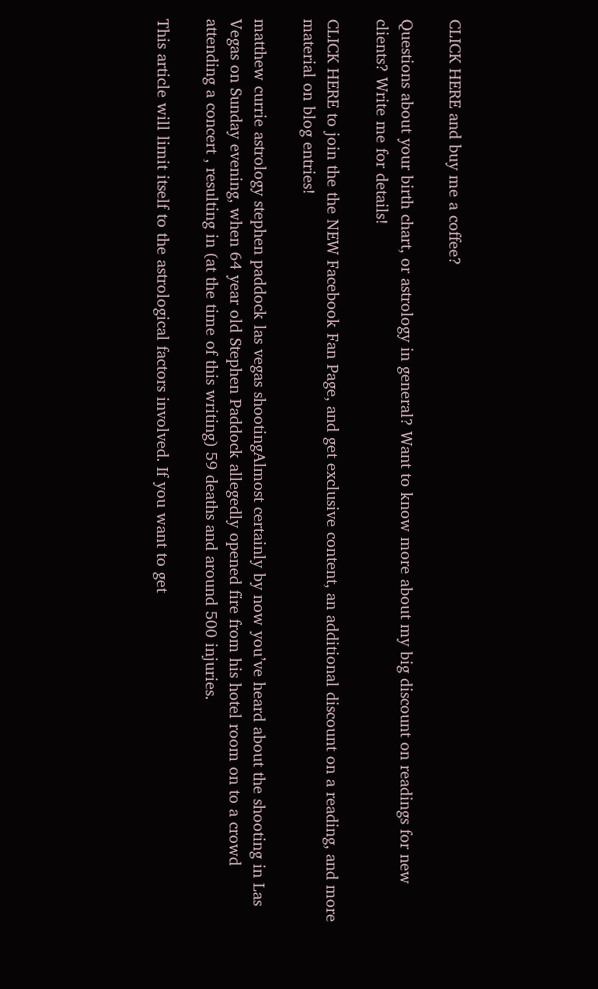CLICK HERE and buy me a coffee?

Questions about your birth chart, or astrology in general? Want to know more about my big discount on readings for new clients? Write me for details!

CLICK HERE to join the the NEW Facebook Fan Page, and get exclusive content, an additional discount on a reading, and more material on blog entries!

matthew currie astrology stephen paddock las vegas shootingAlmost certainly by now you’ve heard about the shooting in Las Vegas on Sunday evening, when 64 year old Stephen Paddock allegedly opened fire from his hotel room on to a crowd attending a concert , resulting in (at the time of this writing) 59 deaths and around 500 injuries.

This article will limit itself to the astrological factors involved. If you want to get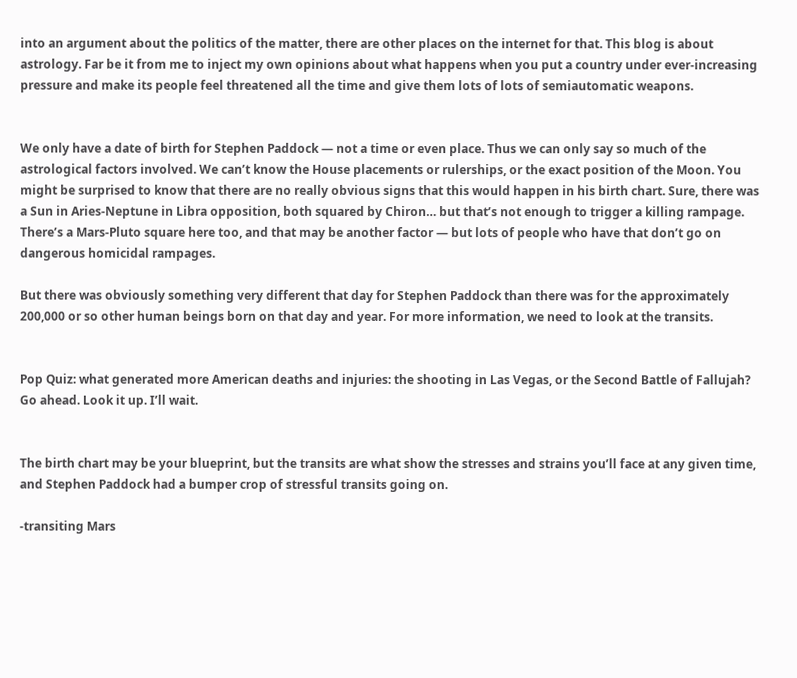into an argument about the politics of the matter, there are other places on the internet for that. This blog is about astrology. Far be it from me to inject my own opinions about what happens when you put a country under ever-increasing pressure and make its people feel threatened all the time and give them lots of lots of semiautomatic weapons.


We only have a date of birth for Stephen Paddock — not a time or even place. Thus we can only say so much of the astrological factors involved. We can’t know the House placements or rulerships, or the exact position of the Moon. You might be surprised to know that there are no really obvious signs that this would happen in his birth chart. Sure, there was a Sun in Aries-Neptune in Libra opposition, both squared by Chiron… but that’s not enough to trigger a killing rampage. There’s a Mars-Pluto square here too, and that may be another factor — but lots of people who have that don’t go on dangerous homicidal rampages.

But there was obviously something very different that day for Stephen Paddock than there was for the approximately 200,000 or so other human beings born on that day and year. For more information, we need to look at the transits.


Pop Quiz: what generated more American deaths and injuries: the shooting in Las Vegas, or the Second Battle of Fallujah? Go ahead. Look it up. I’ll wait.


The birth chart may be your blueprint, but the transits are what show the stresses and strains you’ll face at any given time, and Stephen Paddock had a bumper crop of stressful transits going on.

-transiting Mars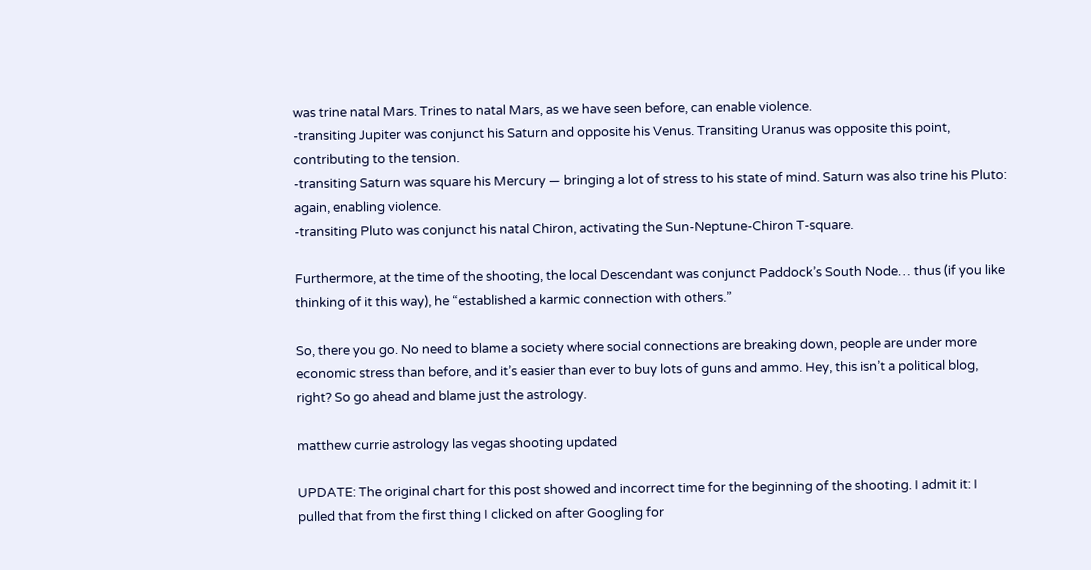was trine natal Mars. Trines to natal Mars, as we have seen before, can enable violence.
-transiting Jupiter was conjunct his Saturn and opposite his Venus. Transiting Uranus was opposite this point, contributing to the tension.
-transiting Saturn was square his Mercury — bringing a lot of stress to his state of mind. Saturn was also trine his Pluto: again, enabling violence.
-transiting Pluto was conjunct his natal Chiron, activating the Sun-Neptune-Chiron T-square.

Furthermore, at the time of the shooting, the local Descendant was conjunct Paddock’s South Node… thus (if you like thinking of it this way), he “established a karmic connection with others.”

So, there you go. No need to blame a society where social connections are breaking down, people are under more economic stress than before, and it’s easier than ever to buy lots of guns and ammo. Hey, this isn’t a political blog, right? So go ahead and blame just the astrology.

matthew currie astrology las vegas shooting updated

UPDATE: The original chart for this post showed and incorrect time for the beginning of the shooting. I admit it: I pulled that from the first thing I clicked on after Googling for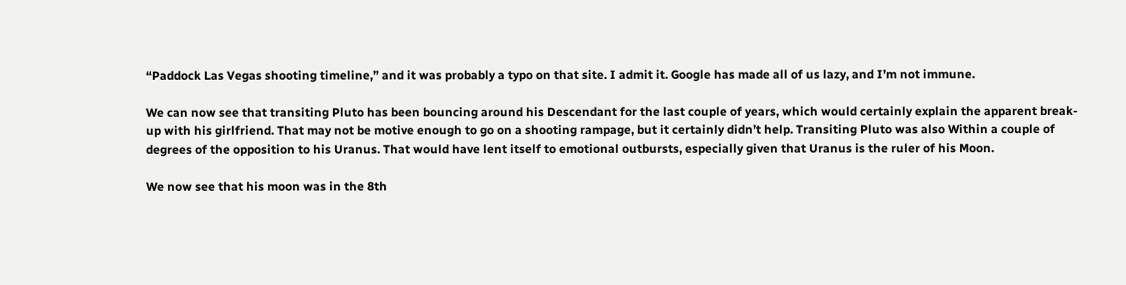“Paddock Las Vegas shooting timeline,” and it was probably a typo on that site. I admit it. Google has made all of us lazy, and I’m not immune.

We can now see that transiting Pluto has been bouncing around his Descendant for the last couple of years, which would certainly explain the apparent break-up with his girlfriend. That may not be motive enough to go on a shooting rampage, but it certainly didn’t help. Transiting Pluto was also Within a couple of degrees of the opposition to his Uranus. That would have lent itself to emotional outbursts, especially given that Uranus is the ruler of his Moon.

We now see that his moon was in the 8th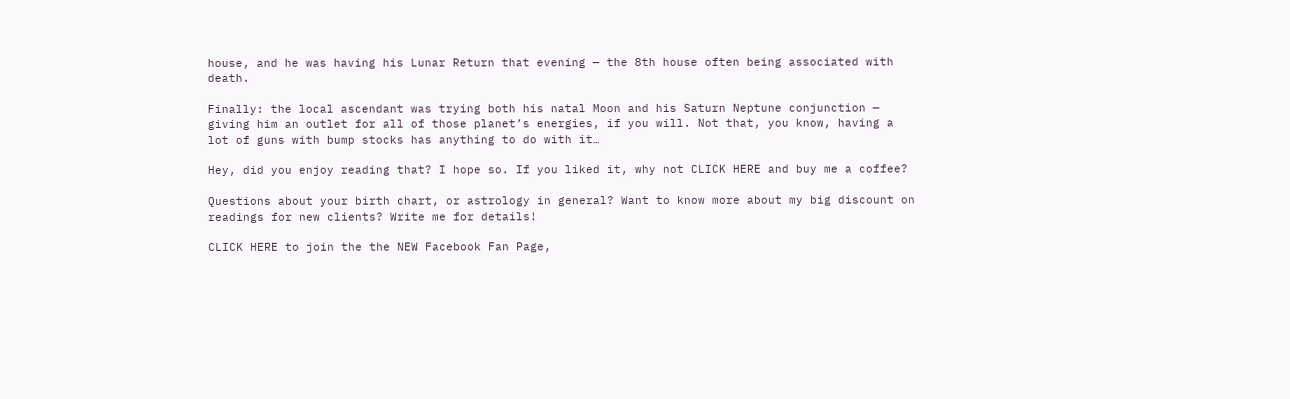house, and he was having his Lunar Return that evening — the 8th house often being associated with death.

Finally: the local ascendant was trying both his natal Moon and his Saturn Neptune conjunction — giving him an outlet for all of those planet’s energies, if you will. Not that, you know, having a lot of guns with bump stocks has anything to do with it…

Hey, did you enjoy reading that? I hope so. If you liked it, why not CLICK HERE and buy me a coffee?

Questions about your birth chart, or astrology in general? Want to know more about my big discount on readings for new clients? Write me for details!

CLICK HERE to join the the NEW Facebook Fan Page,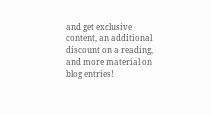and get exclusive content, an additional discount on a reading, and more material on blog entries!